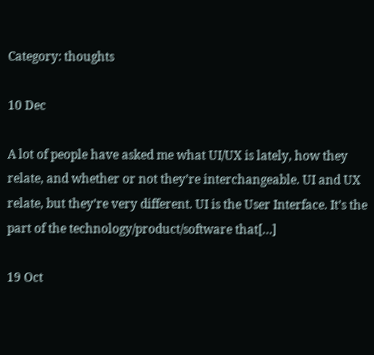Category: thoughts

10 Dec

A lot of people have asked me what UI/UX is lately, how they relate, and whether or not they’re interchangeable. UI and UX relate, but they’re very different. UI is the User Interface. It’s the part of the technology/product/software that[…]

19 Oct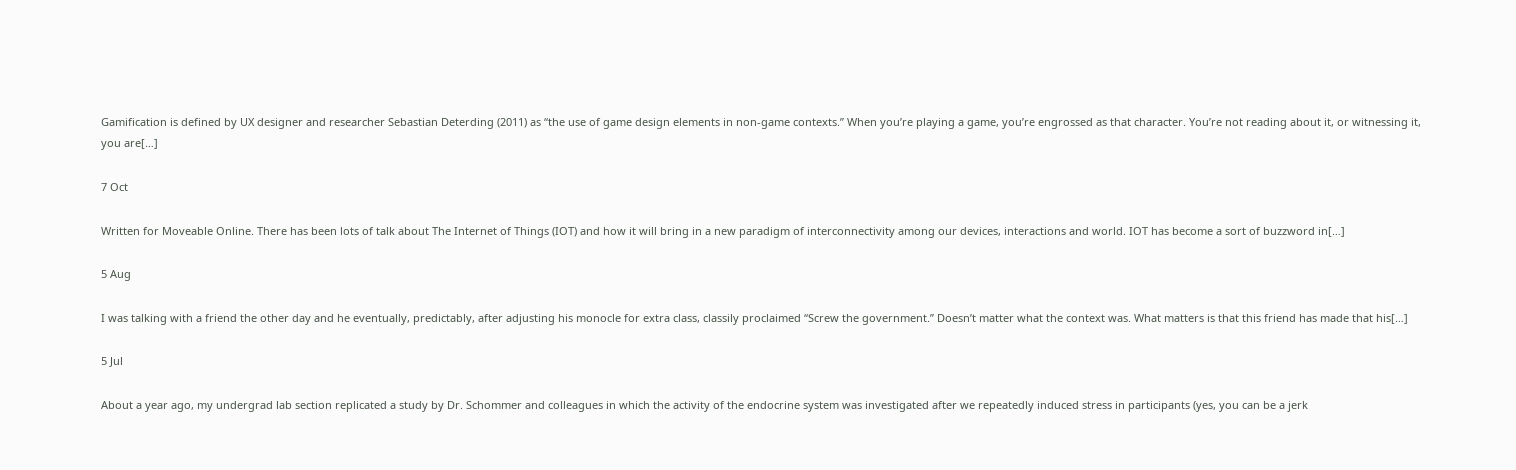Gamification is defined by UX designer and researcher Sebastian Deterding (2011) as “the use of game design elements in non-game contexts.” When you’re playing a game, you’re engrossed as that character. You’re not reading about it, or witnessing it, you are[…]

7 Oct

Written for Moveable Online. There has been lots of talk about The Internet of Things (IOT) and how it will bring in a new paradigm of interconnectivity among our devices, interactions and world. IOT has become a sort of buzzword in[…]

5 Aug

I was talking with a friend the other day and he eventually, predictably, after adjusting his monocle for extra class, classily proclaimed “Screw the government.” Doesn’t matter what the context was. What matters is that this friend has made that his[…]

5 Jul

About a year ago, my undergrad lab section replicated a study by Dr. Schommer and colleagues in which the activity of the endocrine system was investigated after we repeatedly induced stress in participants (yes, you can be a jerk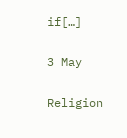if[…]

3 May

Religion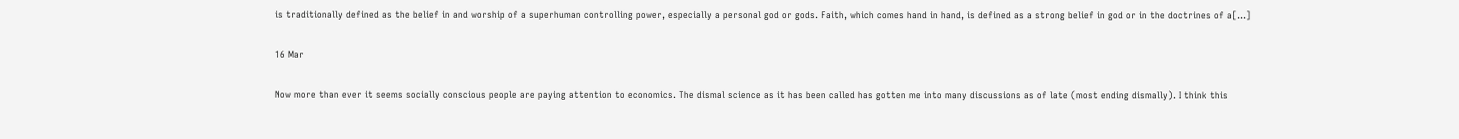is traditionally defined as the belief in and worship of a superhuman controlling power, especially a personal god or gods. Faith, which comes hand in hand, is defined as a strong belief in god or in the doctrines of a[…]

16 Mar

Now more than ever it seems socially conscious people are paying attention to economics. The dismal science as it has been called has gotten me into many discussions as of late (most ending dismally). I think this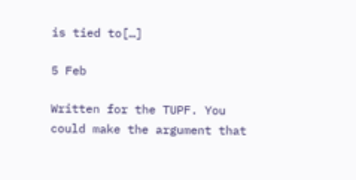is tied to[…]

5 Feb

Written for the TUPF. You could make the argument that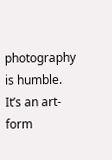photography is humble. It’s an art-form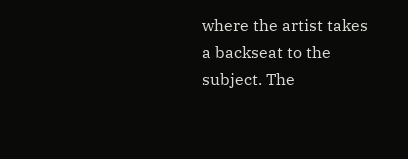where the artist takes a backseat to the subject. The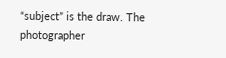“subject” is the draw. The photographer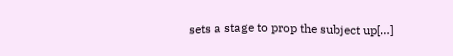sets a stage to prop the subject up[…]